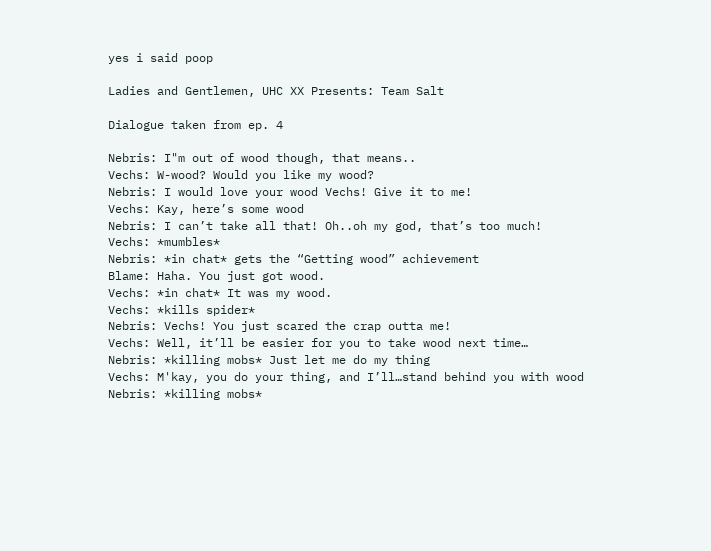yes i said poop

Ladies and Gentlemen, UHC XX Presents: Team Salt

Dialogue taken from ep. 4

Nebris: I"m out of wood though, that means..
Vechs: W-wood? Would you like my wood?
Nebris: I would love your wood Vechs! Give it to me!
Vechs: Kay, here’s some wood
Nebris: I can’t take all that! Oh..oh my god, that’s too much!
Vechs: *mumbles*
Nebris: *in chat* gets the “Getting wood” achievement
Blame: Haha. You just got wood.
Vechs: *in chat* It was my wood.
Vechs: *kills spider*
Nebris: Vechs! You just scared the crap outta me!
Vechs: Well, it’ll be easier for you to take wood next time…
Nebris: *killing mobs* Just let me do my thing
Vechs: M'kay, you do your thing, and I’ll…stand behind you with wood
Nebris: *killing mobs*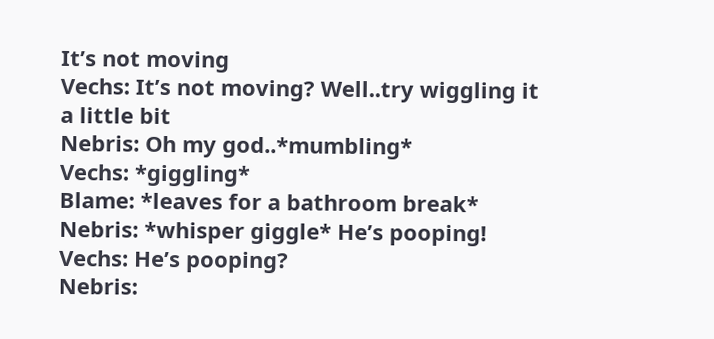It’s not moving
Vechs: It’s not moving? Well..try wiggling it a little bit
Nebris: Oh my god..*mumbling*
Vechs: *giggling*
Blame: *leaves for a bathroom break*
Nebris: *whisper giggle* He’s pooping!
Vechs: He’s pooping?
Nebris: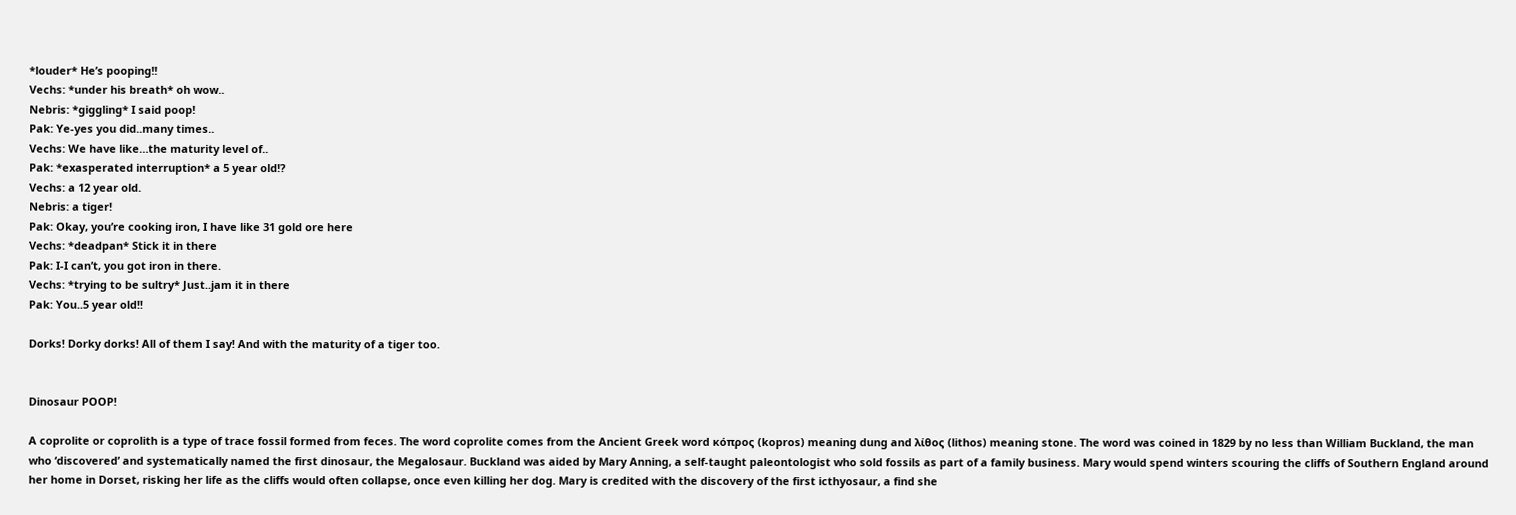*louder* He’s pooping!!
Vechs: *under his breath* oh wow..
Nebris: *giggling* I said poop!
Pak: Ye-yes you did..many times..
Vechs: We have like…the maturity level of..
Pak: *exasperated interruption* a 5 year old!?
Vechs: a 12 year old.
Nebris: a tiger!
Pak: Okay, you’re cooking iron, I have like 31 gold ore here
Vechs: *deadpan* Stick it in there
Pak: I-I can’t, you got iron in there.
Vechs: *trying to be sultry* Just..jam it in there
Pak: You..5 year old!!

Dorks! Dorky dorks! All of them I say! And with the maturity of a tiger too.


Dinosaur POOP!

A coprolite or coprolith is a type of trace fossil formed from feces. The word coprolite comes from the Ancient Greek word κόπρος (kopros) meaning dung and λίθος (lithos) meaning stone. The word was coined in 1829 by no less than William Buckland, the man who ‘discovered’ and systematically named the first dinosaur, the Megalosaur. Buckland was aided by Mary Anning, a self-taught paleontologist who sold fossils as part of a family business. Mary would spend winters scouring the cliffs of Southern England around her home in Dorset, risking her life as the cliffs would often collapse, once even killing her dog. Mary is credited with the discovery of the first icthyosaur, a find she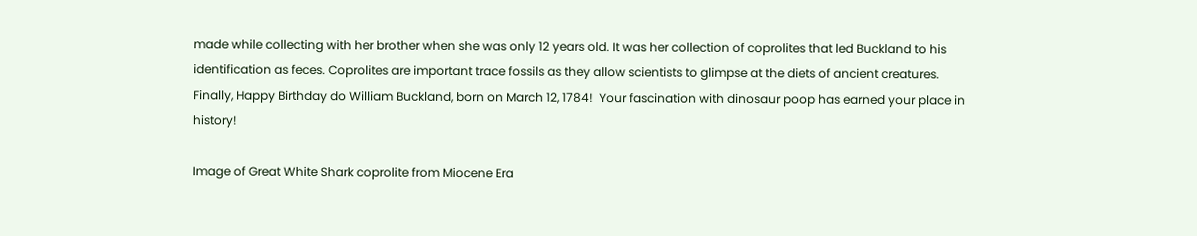made while collecting with her brother when she was only 12 years old. It was her collection of coprolites that led Buckland to his identification as feces. Coprolites are important trace fossils as they allow scientists to glimpse at the diets of ancient creatures.  Finally, Happy Birthday do William Buckland, born on March 12, 1784!  Your fascination with dinosaur poop has earned your place in history!

Image of Great White Shark coprolite from Miocene Era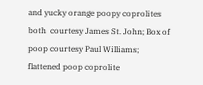and yucky orange poopy coprolites both  courtesy James St. John; Box of poop courtesy Paul Williams; flattened poop coprolite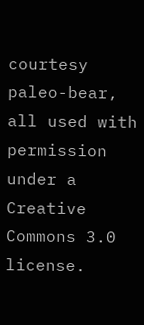courtesy paleo-bear, all used with permission under a Creative Commons 3.0 license.